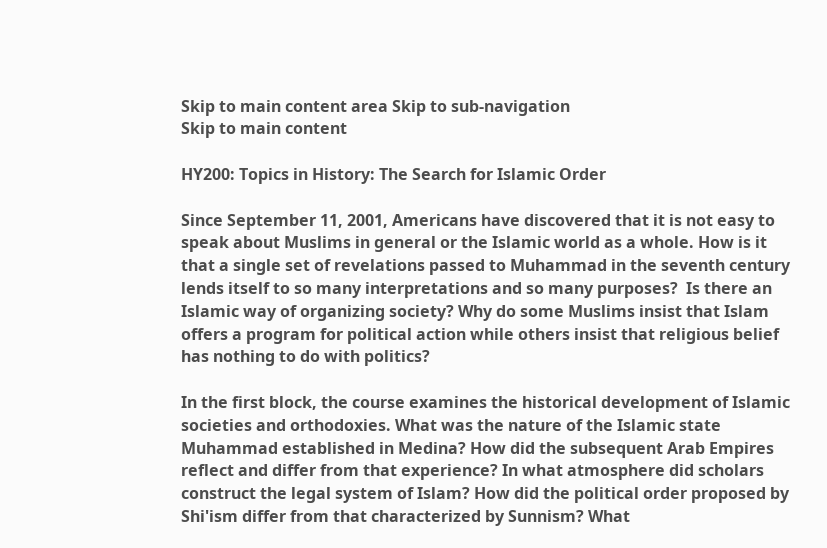Skip to main content area Skip to sub-navigation
Skip to main content

HY200: Topics in History: The Search for Islamic Order

Since September 11, 2001, Americans have discovered that it is not easy to speak about Muslims in general or the Islamic world as a whole. How is it that a single set of revelations passed to Muhammad in the seventh century lends itself to so many interpretations and so many purposes?  Is there an Islamic way of organizing society? Why do some Muslims insist that Islam offers a program for political action while others insist that religious belief has nothing to do with politics?

In the first block, the course examines the historical development of Islamic societies and orthodoxies. What was the nature of the Islamic state Muhammad established in Medina? How did the subsequent Arab Empires reflect and differ from that experience? In what atmosphere did scholars construct the legal system of Islam? How did the political order proposed by Shi'ism differ from that characterized by Sunnism? What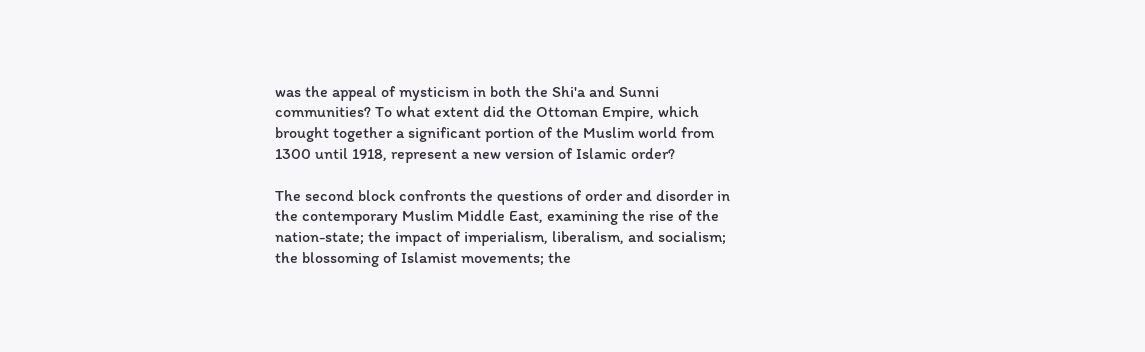was the appeal of mysticism in both the Shi'a and Sunni communities? To what extent did the Ottoman Empire, which brought together a significant portion of the Muslim world from 1300 until 1918, represent a new version of Islamic order?

The second block confronts the questions of order and disorder in the contemporary Muslim Middle East, examining the rise of the nation-state; the impact of imperialism, liberalism, and socialism; the blossoming of Islamist movements; the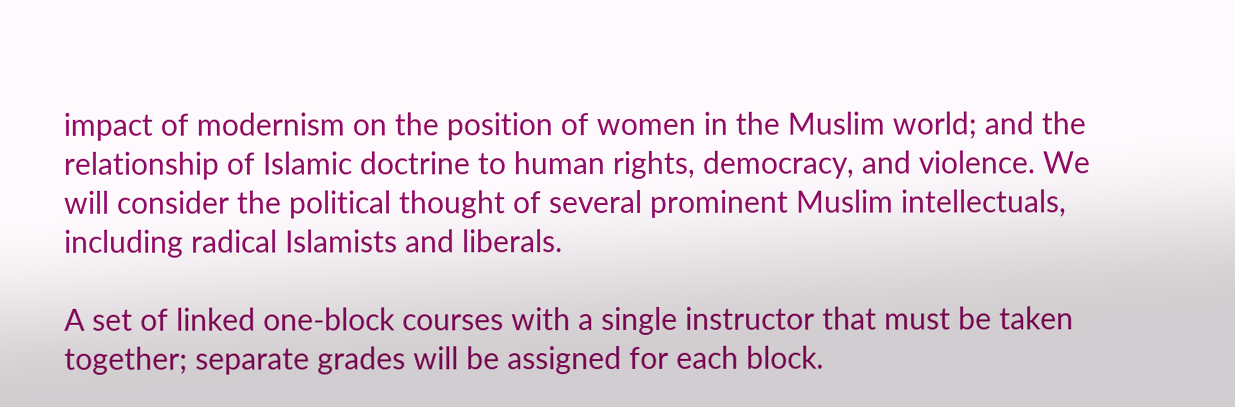impact of modernism on the position of women in the Muslim world; and the relationship of Islamic doctrine to human rights, democracy, and violence. We will consider the political thought of several prominent Muslim intellectuals, including radical Islamists and liberals.

A set of linked one-block courses with a single instructor that must be taken together; separate grades will be assigned for each block.